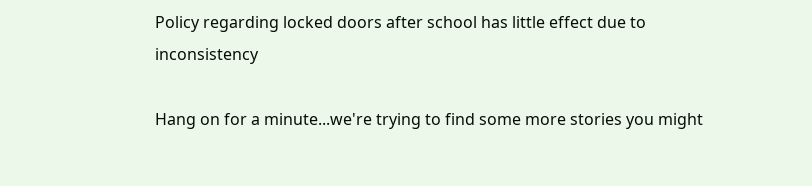Policy regarding locked doors after school has little effect due to inconsistency

Hang on for a minute...we're trying to find some more stories you might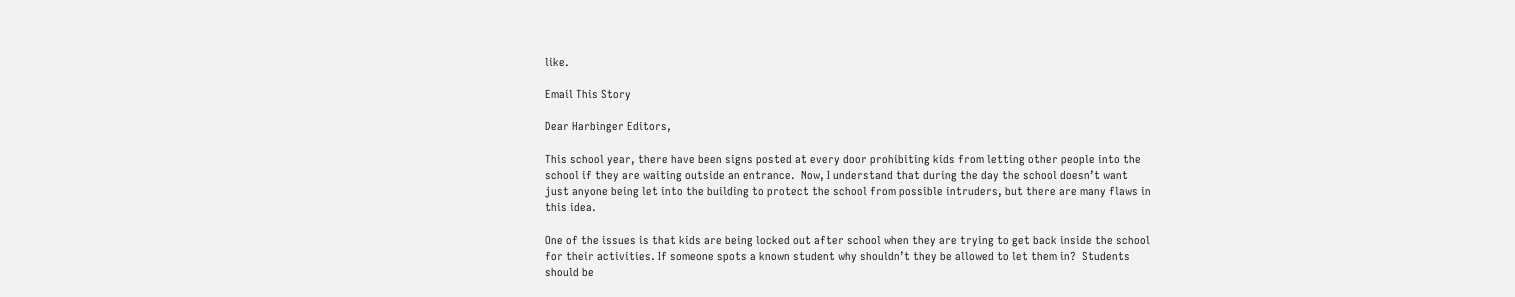like.

Email This Story

Dear Harbinger Editors,

This school year, there have been signs posted at every door prohibiting kids from letting other people into the school if they are waiting outside an entrance.  Now, I understand that during the day the school doesn’t want just anyone being let into the building to protect the school from possible intruders, but there are many flaws in this idea.

One of the issues is that kids are being locked out after school when they are trying to get back inside the school for their activities. If someone spots a known student why shouldn’t they be allowed to let them in?  Students should be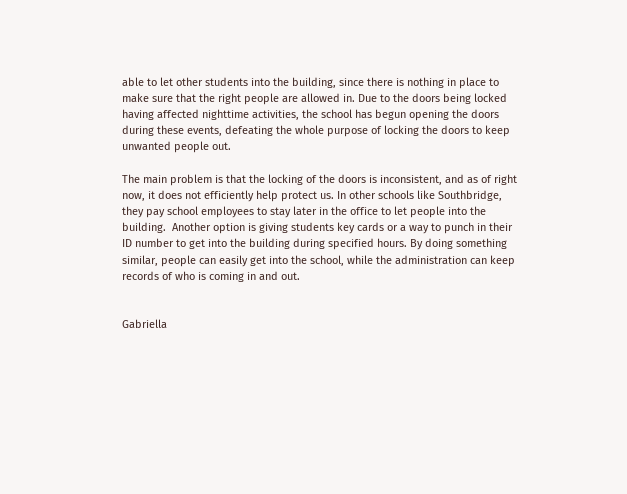able to let other students into the building, since there is nothing in place to make sure that the right people are allowed in. Due to the doors being locked having affected nighttime activities, the school has begun opening the doors during these events, defeating the whole purpose of locking the doors to keep unwanted people out.

The main problem is that the locking of the doors is inconsistent, and as of right now, it does not efficiently help protect us. In other schools like Southbridge, they pay school employees to stay later in the office to let people into the building.  Another option is giving students key cards or a way to punch in their ID number to get into the building during specified hours. By doing something similar, people can easily get into the school, while the administration can keep records of who is coming in and out.


Gabriella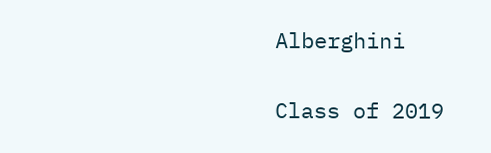Alberghini

Class of 2019